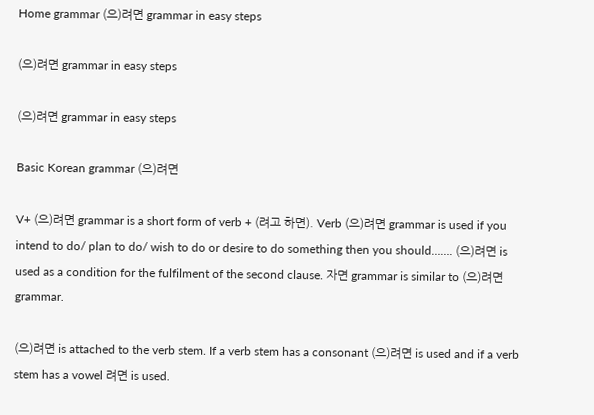Home grammar (으)려면 grammar in easy steps

(으)려면 grammar in easy steps

(으)려면 grammar in easy steps

Basic Korean grammar (으)려면

V+ (으)려면 grammar is a short form of verb + (려고 하면). Verb (으)려면 grammar is used if you intend to do/ plan to do/ wish to do or desire to do something then you should……. (으)려면 is used as a condition for the fulfilment of the second clause. 자면 grammar is similar to (으)려면 grammar.

(으)려면 is attached to the verb stem. If a verb stem has a consonant (으)려면 is used and if a verb stem has a vowel 려면 is used.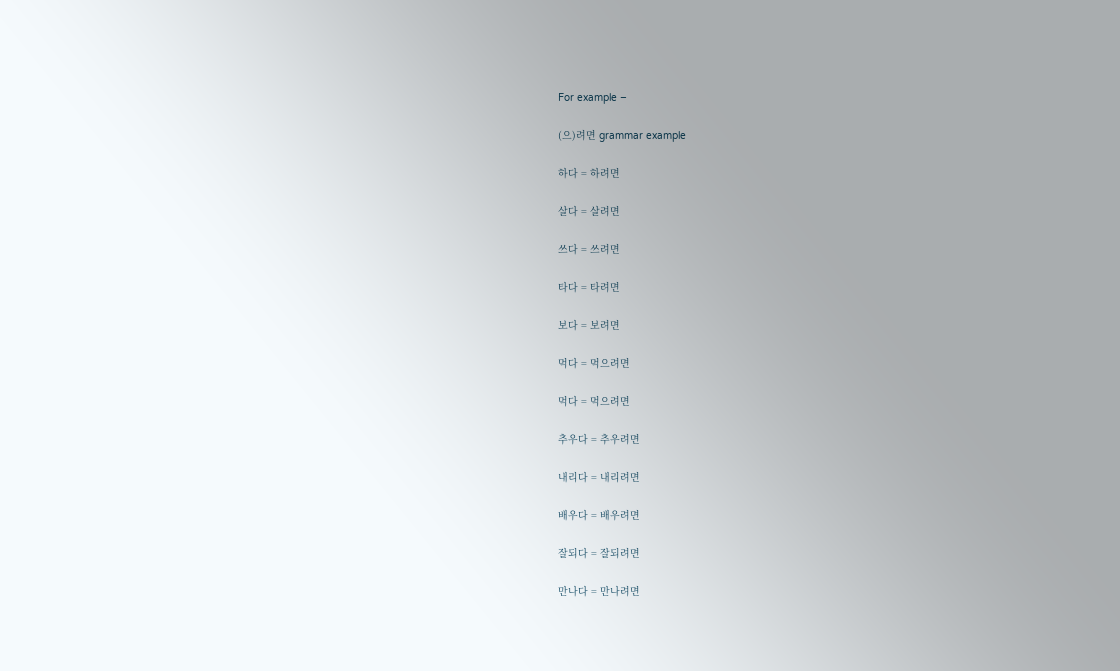For example –

(으)려면 grammar example

하다 = 하려면

살다 = 살려면

쓰다 = 쓰려면

타다 = 타려면

보다 = 보려면

먹다 = 먹으려면

먹다 = 먹으려면

추우다 = 추우려면

내리다 = 내리려면

배우다 = 배우려면

잘되다 = 잘되려면

만나다 = 만나려면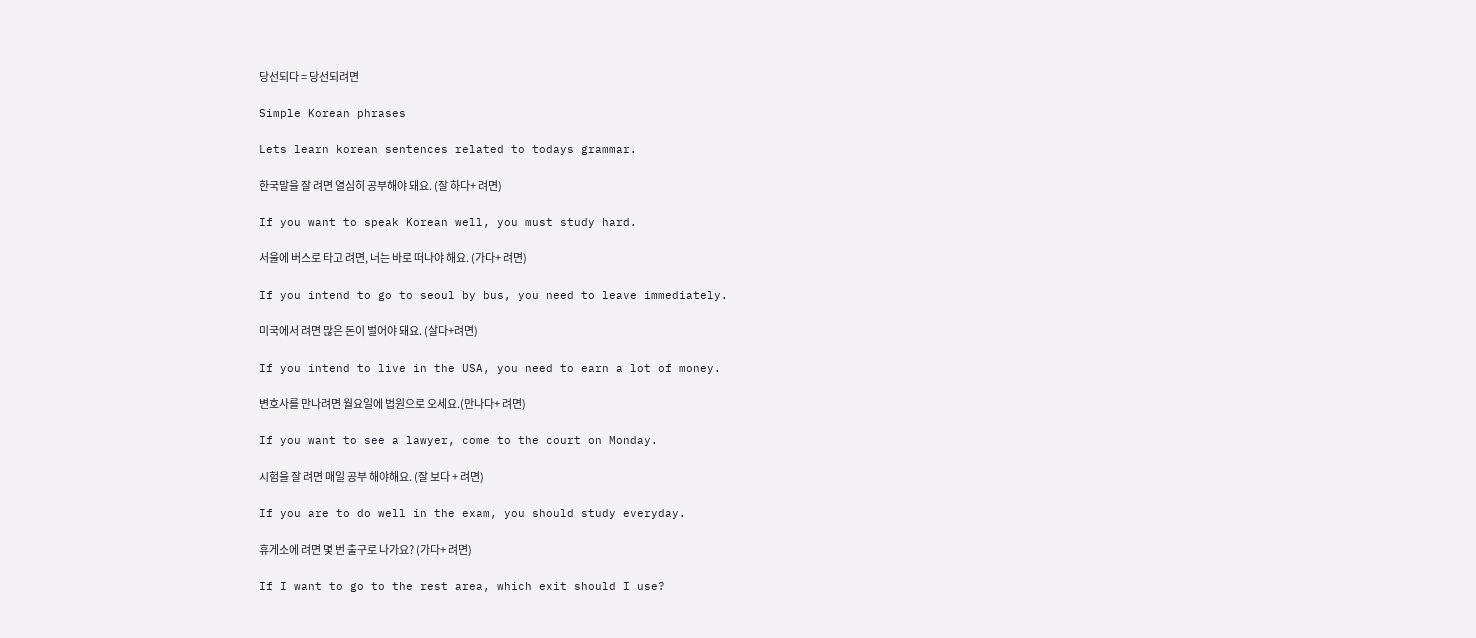당선되다 = 당선되려면

Simple Korean phrases

Lets learn korean sentences related to todays grammar.

한국말을 잘 려면 열심히 공부해야 돼요. (잘 하다+ 려면)

If you want to speak Korean well, you must study hard.

서울에 버스로 타고 려면, 너는 바로 떠나야 해요. (가다+ 려면)

If you intend to go to seoul by bus, you need to leave immediately.

미국에서 려면 많은 돈이 벌어야 돼요. (살다+려면)

If you intend to live in the USA, you need to earn a lot of money.

변호사를 만나려면 월요일에 법원으로 오세요.(만나다+ 려면)

If you want to see a lawyer, come to the court on Monday.

시험을 잘 려면 매일 공부 해야해요. (잘 보다 + 려면)

If you are to do well in the exam, you should study everyday.

휴게소에 려면 몇 번 출구로 나가요? (가다+ 려면)

If I want to go to the rest area, which exit should I use?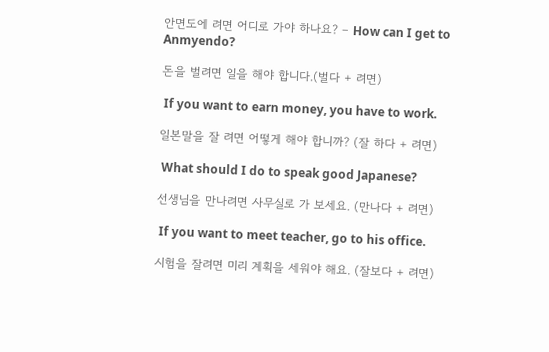안면도에 려면 어디로 가야 하나요? – How can I get to Anmyendo?

돈을 벌려면 일을 해야 합니다.(벌다 + 려면)

 If you want to earn money, you have to work.

일본말을 잘 려면 어떻게 해야 합니까? (잘 하다 + 려면)

 What should I do to speak good Japanese?

선생님을 만나려면 사무실로 가 보세요. (만나다 + 려면)

 If you want to meet teacher, go to his office.

시험을 잘려면 미리 계획을 세워야 해요. (잘보다 + 려면)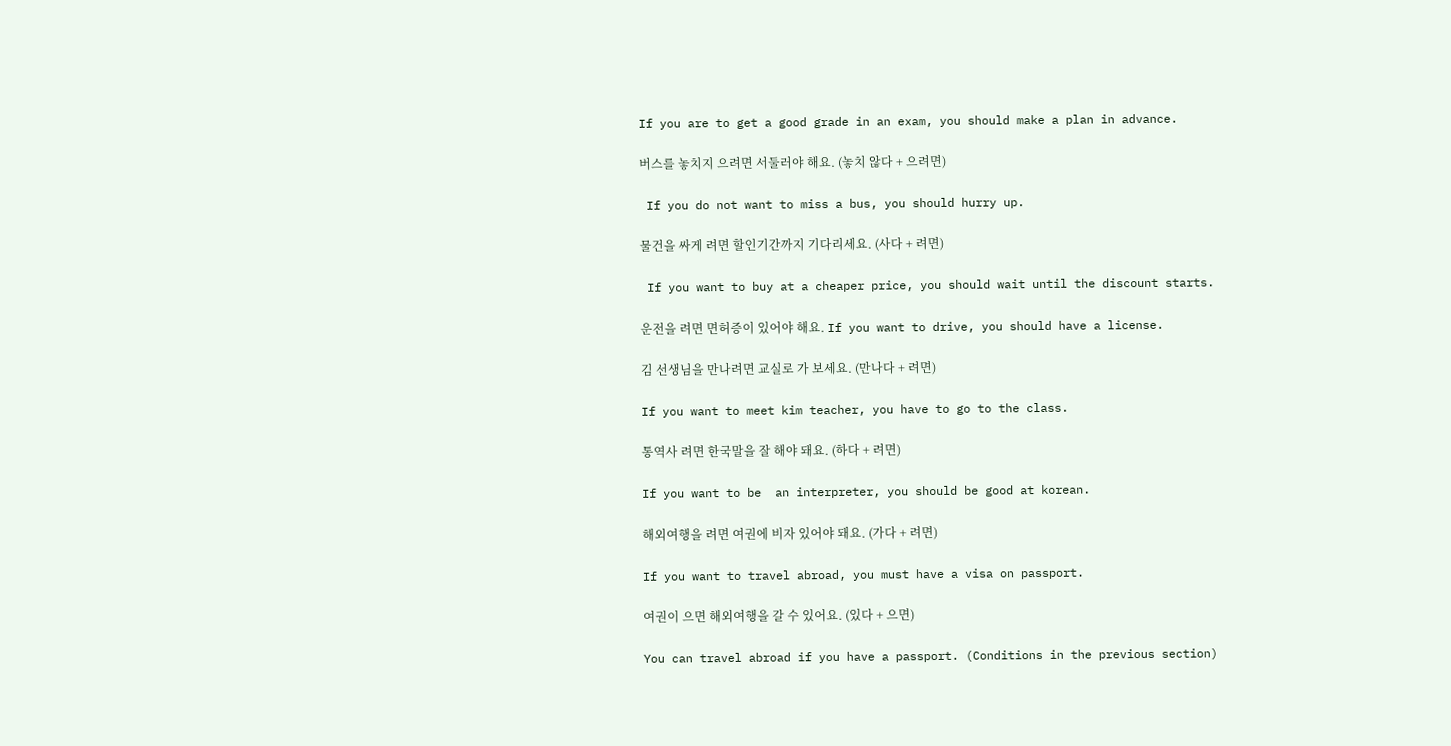If you are to get a good grade in an exam, you should make a plan in advance.

버스를 놓치지 으려면 서둘러야 해요. (놓치 않다 + 으려면)

 If you do not want to miss a bus, you should hurry up.

물건을 싸게 려면 할인기간까지 기다리세요. (사다 + 려면)

 If you want to buy at a cheaper price, you should wait until the discount starts.

운전을 려면 면허증이 있어야 해요. If you want to drive, you should have a license.

김 선생님을 만나려면 교실로 가 보세요. (만나다 + 려면)

If you want to meet kim teacher, you have to go to the class.

통역사 려면 한국말을 잘 해야 돼요. (하다 + 려면)

If you want to be  an interpreter, you should be good at korean.

해외여행을 려면 여권에 비자 있어야 돼요. (가다 + 려면)

If you want to travel abroad, you must have a visa on passport.

여권이 으면 해외여행을 갈 수 있어요. (있다 + 으면)

You can travel abroad if you have a passport. (Conditions in the previous section)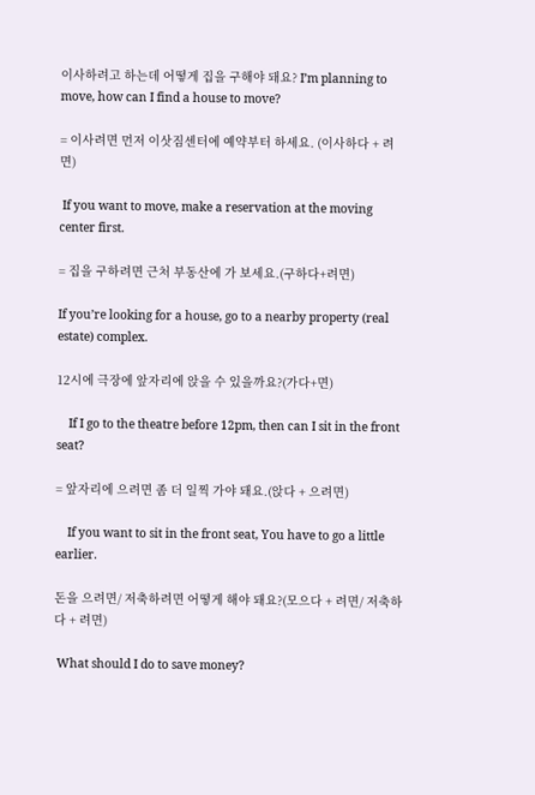이사하려고 하는데 어떻게 집을 구해야 돼요? I’m planning to move, how can I find a house to move?

= 이사려면 먼저 이삿짐센터에 예약부터 하세요. (이사하다 + 려면)

 If you want to move, make a reservation at the moving center first.

= 집을 구하려면 근처 부동산에 가 보세요.(구하다+려면)

If you’re looking for a house, go to a nearby property (real estate) complex.

12시에 극장에 앞자리에 앉을 수 있을까요?(가다+면)

    If I go to the theatre before 12pm, then can I sit in the front seat?

= 앞자리에 으려면 좀 더 일찍 가야 돼요.(앉다 + 으려면)

    If you want to sit in the front seat, You have to go a little earlier.

돈을 으려면/ 저축하려면 어떻게 해야 돼요?(모으다 + 려면/ 저축하다 + 려면)

 What should I do to save money?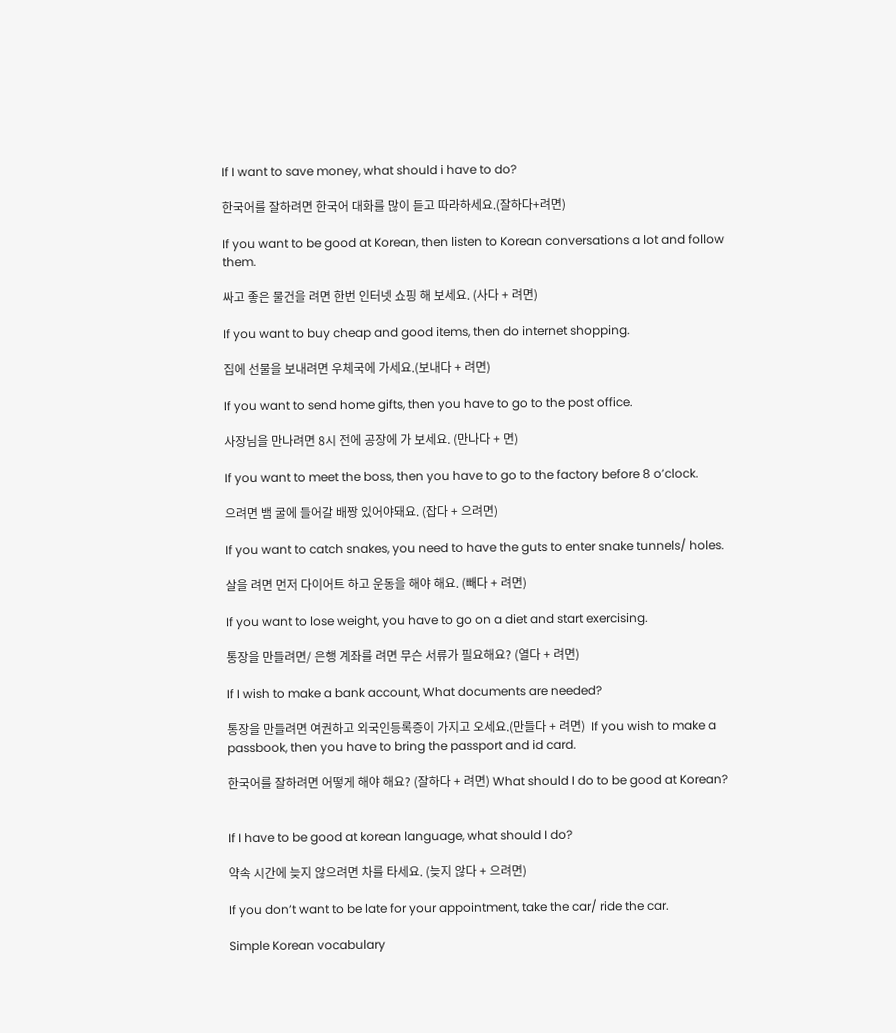If I want to save money, what should i have to do?

한국어를 잘하려면 한국어 대화를 많이 듣고 따라하세요.(잘하다+려면)

If you want to be good at Korean, then listen to Korean conversations a lot and follow them.

싸고 좋은 물건을 려면 한번 인터넷 쇼핑 해 보세요. (사다 + 려면)

If you want to buy cheap and good items, then do internet shopping.

집에 선물을 보내려면 우체국에 가세요.(보내다 + 려면)

If you want to send home gifts, then you have to go to the post office.

사장님을 만나려면 8시 전에 공장에 가 보세요. (만나다 + 면)

If you want to meet the boss, then you have to go to the factory before 8 o’clock.

으려면 뱀 굴에 들어갈 배짱 있어야돼요. (잡다 + 으려면)

If you want to catch snakes, you need to have the guts to enter snake tunnels/ holes.

살을 려면 먼저 다이어트 하고 운동을 해야 해요. (빼다 + 려면)

If you want to lose weight, you have to go on a diet and start exercising.

통장을 만들려면/ 은행 계좌를 려면 무슨 서류가 필요해요? (열다 + 려면)

If I wish to make a bank account, What documents are needed?

통장을 만들려면 여권하고 외국인등록증이 가지고 오세요.(만들다 + 려면)  If you wish to make a passbook, then you have to bring the passport and id card.

한국어를 잘하려면 어떻게 해야 해요? (잘하다 + 려면) What should I do to be good at Korean?


If I have to be good at korean language, what should I do?

약속 시간에 늦지 않으려면 차를 타세요. (늦지 않다 + 으려면)

If you don’t want to be late for your appointment, take the car/ ride the car.

Simple Korean vocabulary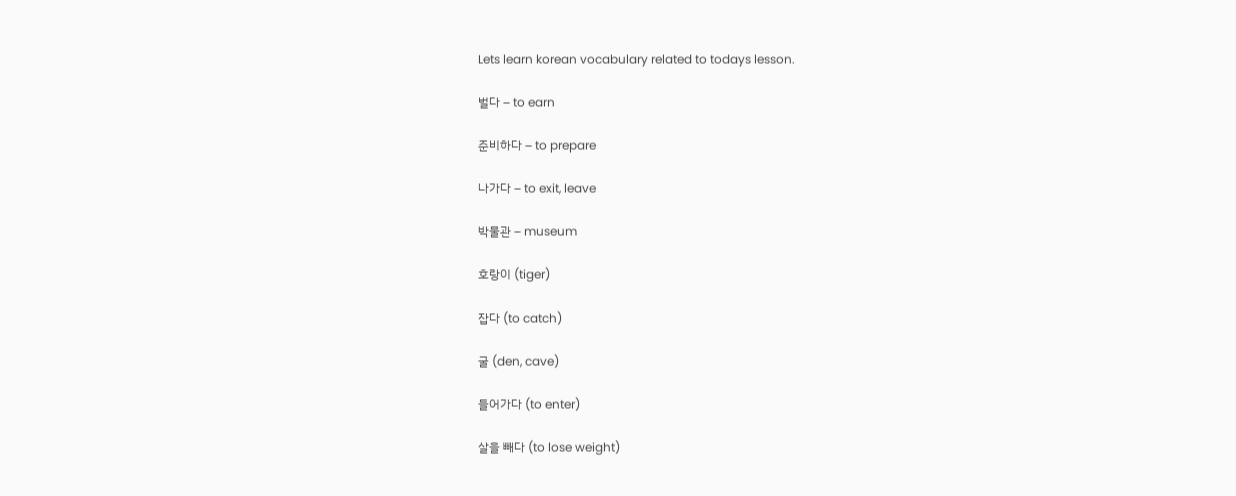Lets learn korean vocabulary related to todays lesson.

벌다 – to earn

준비하다 – to prepare

나가다 – to exit, leave

박물관 – museum

호랑이 (tiger)

잡다 (to catch)

굴 (den, cave)

들어가다 (to enter)

살을 빼다 (to lose weight)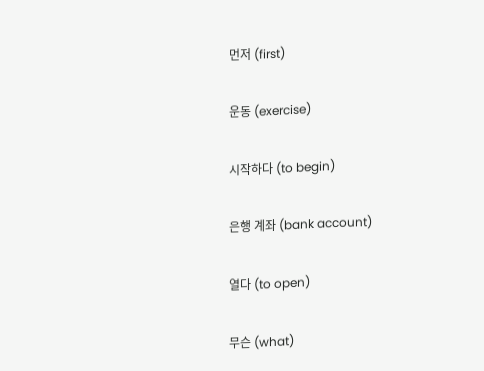먼저 (first)

운동 (exercise)

시작하다 (to begin)

은행 계좌 (bank account)

열다 (to open)

무슨 (what)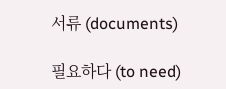서류 (documents)

필요하다 (to need)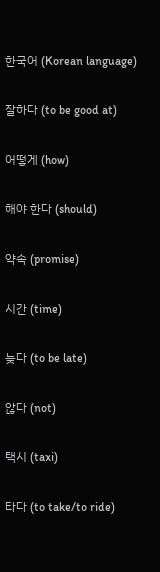한국어 (Korean language)

잘하다 (to be good at)

어떻게 (how)

해야 한다 (should)

약속 (promise)

시간 (time)

늦다 (to be late)

않다 (not)

택시 (taxi)

타다 (to take/to ride)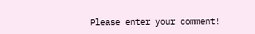Please enter your comment!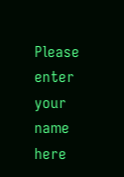Please enter your name here